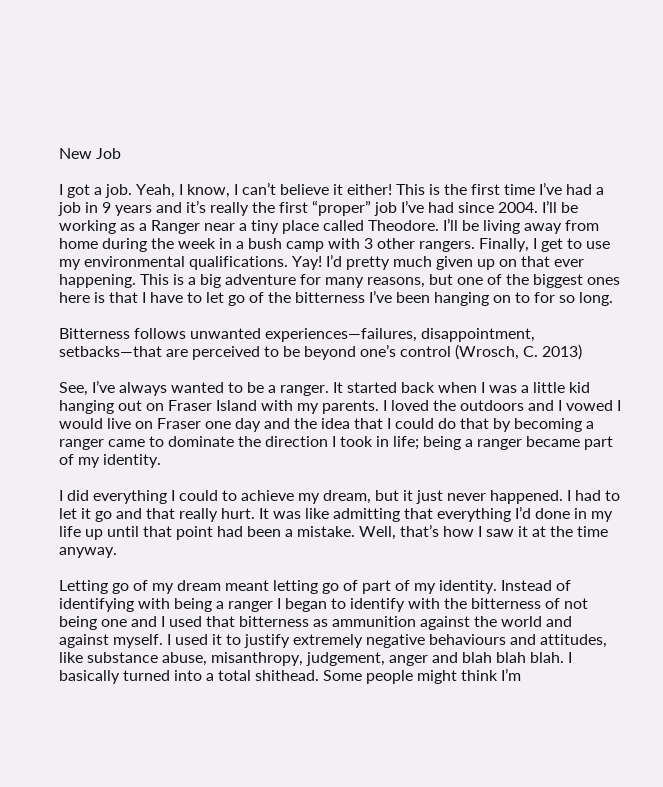New Job

I got a job. Yeah, I know, I can’t believe it either! This is the first time I’ve had a job in 9 years and it’s really the first “proper” job I’ve had since 2004. I’ll be working as a Ranger near a tiny place called Theodore. I’ll be living away from home during the week in a bush camp with 3 other rangers. Finally, I get to use my environmental qualifications. Yay! I’d pretty much given up on that ever happening. This is a big adventure for many reasons, but one of the biggest ones here is that I have to let go of the bitterness I’ve been hanging on to for so long.

Bitterness follows unwanted experiences—failures, disappointment, setbacks—that are perceived to be beyond one’s control (Wrosch, C. 2013)

See, I’ve always wanted to be a ranger. It started back when I was a little kid hanging out on Fraser Island with my parents. I loved the outdoors and I vowed I would live on Fraser one day and the idea that I could do that by becoming a ranger came to dominate the direction I took in life; being a ranger became part of my identity.

I did everything I could to achieve my dream, but it just never happened. I had to let it go and that really hurt. It was like admitting that everything I’d done in my life up until that point had been a mistake. Well, that’s how I saw it at the time anyway.

Letting go of my dream meant letting go of part of my identity. Instead of identifying with being a ranger I began to identify with the bitterness of not being one and I used that bitterness as ammunition against the world and against myself. I used it to justify extremely negative behaviours and attitudes, like substance abuse, misanthropy, judgement, anger and blah blah blah. I basically turned into a total shithead. Some people might think I’m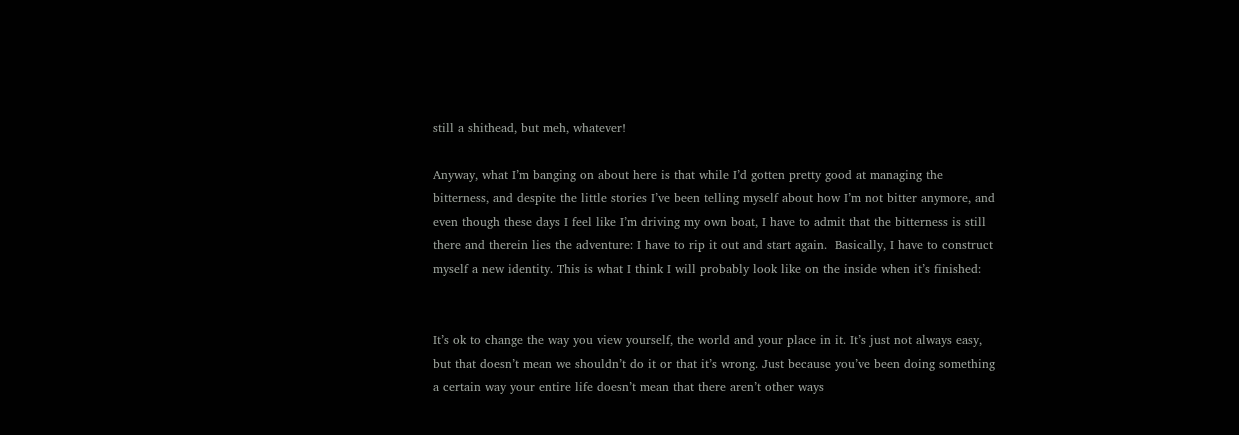still a shithead, but meh, whatever!

Anyway, what I’m banging on about here is that while I’d gotten pretty good at managing the bitterness, and despite the little stories I’ve been telling myself about how I’m not bitter anymore, and even though these days I feel like I’m driving my own boat, I have to admit that the bitterness is still there and therein lies the adventure: I have to rip it out and start again.  Basically, I have to construct myself a new identity. This is what I think I will probably look like on the inside when it’s finished:


It’s ok to change the way you view yourself, the world and your place in it. It’s just not always easy, but that doesn’t mean we shouldn’t do it or that it’s wrong. Just because you’ve been doing something a certain way your entire life doesn’t mean that there aren’t other ways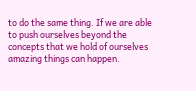to do the same thing. If we are able to push ourselves beyond the concepts that we hold of ourselves amazing things can happen.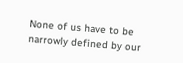None of us have to be narrowly defined by our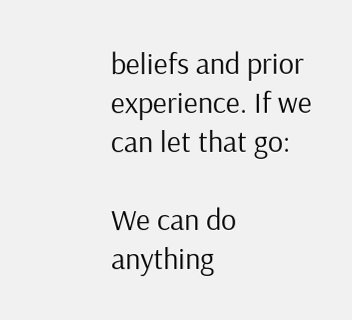beliefs and prior experience. If we can let that go:

We can do anything